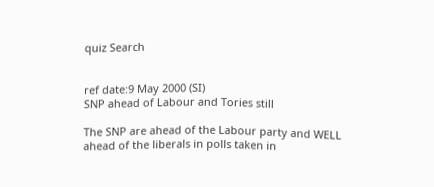quiz Search


ref date:9 May 2000 (SI)
SNP ahead of Labour and Tories still

The SNP are ahead of the Labour party and WELL ahead of the liberals in polls taken in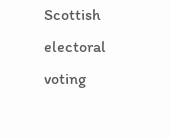Scottish electoral voting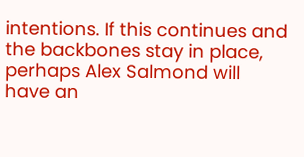intentions. If this continues and the backbones stay in place, perhaps Alex Salmond will have an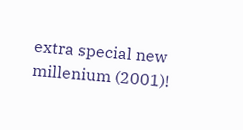extra special new millenium (2001)!